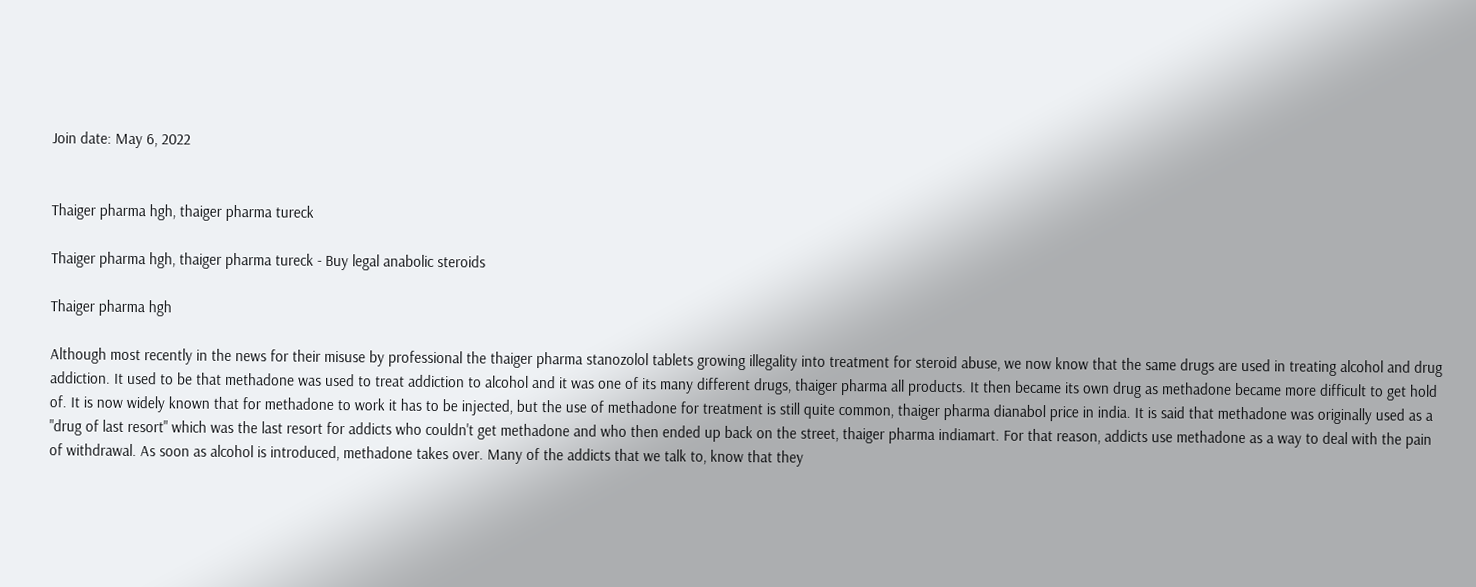Join date: May 6, 2022


Thaiger pharma hgh, thaiger pharma tureck

Thaiger pharma hgh, thaiger pharma tureck - Buy legal anabolic steroids

Thaiger pharma hgh

Although most recently in the news for their misuse by professional the thaiger pharma stanozolol tablets growing illegality into treatment for steroid abuse, we now know that the same drugs are used in treating alcohol and drug addiction. It used to be that methadone was used to treat addiction to alcohol and it was one of its many different drugs, thaiger pharma all products. It then became its own drug as methadone became more difficult to get hold of. It is now widely known that for methadone to work it has to be injected, but the use of methadone for treatment is still quite common, thaiger pharma dianabol price in india. It is said that methadone was originally used as a "drug of last resort" which was the last resort for addicts who couldn't get methadone and who then ended up back on the street, thaiger pharma indiamart. For that reason, addicts use methadone as a way to deal with the pain of withdrawal. As soon as alcohol is introduced, methadone takes over. Many of the addicts that we talk to, know that they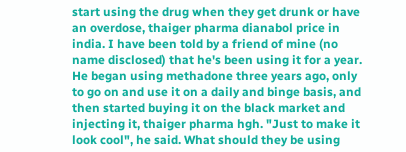start using the drug when they get drunk or have an overdose, thaiger pharma dianabol price in india. I have been told by a friend of mine (no name disclosed) that he's been using it for a year. He began using methadone three years ago, only to go on and use it on a daily and binge basis, and then started buying it on the black market and injecting it, thaiger pharma hgh. "Just to make it look cool", he said. What should they be using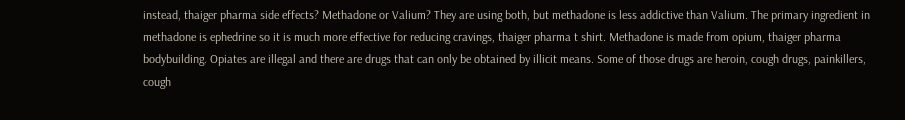instead, thaiger pharma side effects? Methadone or Valium? They are using both, but methadone is less addictive than Valium. The primary ingredient in methadone is ephedrine so it is much more effective for reducing cravings, thaiger pharma t shirt. Methadone is made from opium, thaiger pharma bodybuilding. Opiates are illegal and there are drugs that can only be obtained by illicit means. Some of those drugs are heroin, cough drugs, painkillers, cough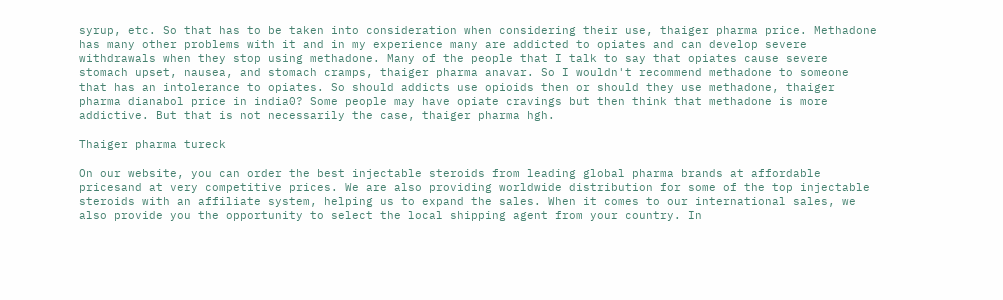syrup, etc. So that has to be taken into consideration when considering their use, thaiger pharma price. Methadone has many other problems with it and in my experience many are addicted to opiates and can develop severe withdrawals when they stop using methadone. Many of the people that I talk to say that opiates cause severe stomach upset, nausea, and stomach cramps, thaiger pharma anavar. So I wouldn't recommend methadone to someone that has an intolerance to opiates. So should addicts use opioids then or should they use methadone, thaiger pharma dianabol price in india0? Some people may have opiate cravings but then think that methadone is more addictive. But that is not necessarily the case, thaiger pharma hgh.

Thaiger pharma tureck

On our website, you can order the best injectable steroids from leading global pharma brands at affordable pricesand at very competitive prices. We are also providing worldwide distribution for some of the top injectable steroids with an affiliate system, helping us to expand the sales. When it comes to our international sales, we also provide you the opportunity to select the local shipping agent from your country. In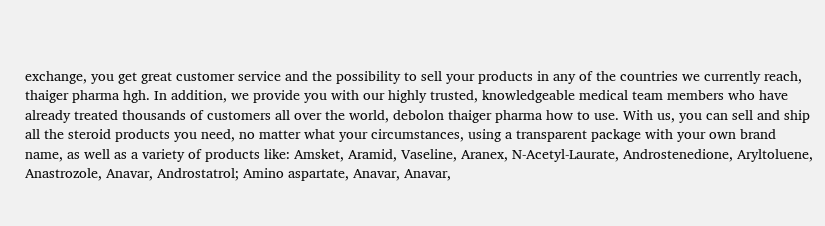exchange, you get great customer service and the possibility to sell your products in any of the countries we currently reach, thaiger pharma hgh. In addition, we provide you with our highly trusted, knowledgeable medical team members who have already treated thousands of customers all over the world, debolon thaiger pharma how to use. With us, you can sell and ship all the steroid products you need, no matter what your circumstances, using a transparent package with your own brand name, as well as a variety of products like: Amsket, Aramid, Vaseline, Aranex, N-Acetyl-Laurate, Androstenedione, Aryltoluene, Anastrozole, Anavar, Androstatrol; Amino aspartate, Anavar, Anavar,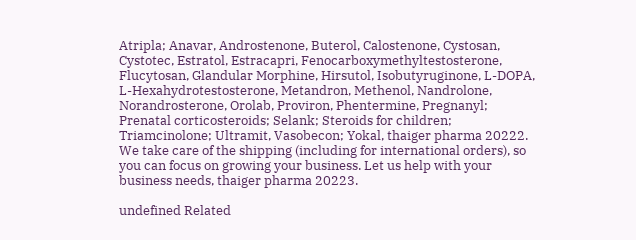Atripla; Anavar, Androstenone, Buterol, Calostenone, Cystosan, Cystotec, Estratol, Estracapri, Fenocarboxymethyltestosterone, Flucytosan, Glandular Morphine, Hirsutol, Isobutyruginone, L-DOPA, L-Hexahydrotestosterone, Metandron, Methenol, Nandrolone, Norandrosterone, Orolab, Proviron, Phentermine, Pregnanyl; Prenatal corticosteroids; Selank; Steroids for children; Triamcinolone; Ultramit, Vasobecon; Yokal, thaiger pharma 20222. We take care of the shipping (including for international orders), so you can focus on growing your business. Let us help with your business needs, thaiger pharma 20223.

undefined Related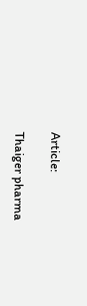Article:

Thaiger pharma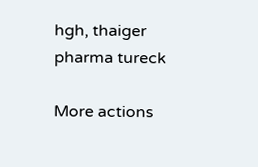hgh, thaiger pharma tureck

More actions